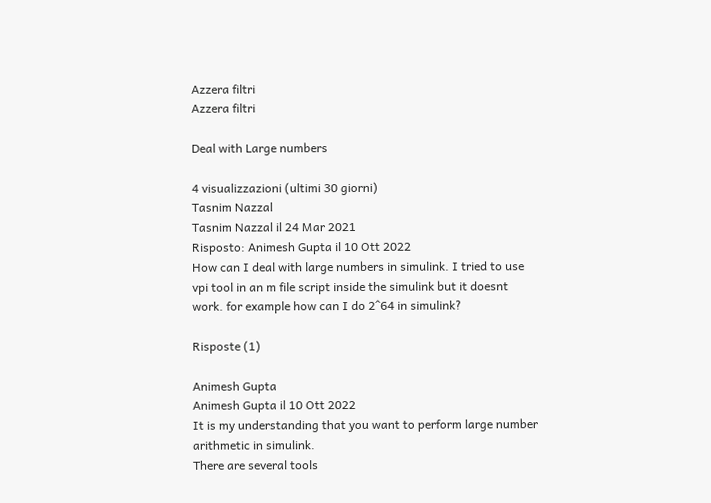Azzera filtri
Azzera filtri

Deal with Large numbers

4 visualizzazioni (ultimi 30 giorni)
Tasnim Nazzal
Tasnim Nazzal il 24 Mar 2021
Risposto: Animesh Gupta il 10 Ott 2022
How can I deal with large numbers in simulink. I tried to use vpi tool in an m file script inside the simulink but it doesnt work. for example how can I do 2^64 in simulink?

Risposte (1)

Animesh Gupta
Animesh Gupta il 10 Ott 2022
It is my understanding that you want to perform large number arithmetic in simulink.
There are several tools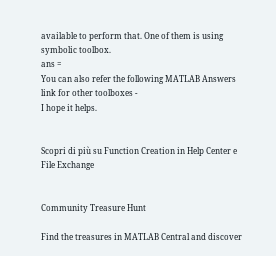available to perform that. One of them is using symbolic toolbox.
ans =
You can also refer the following MATLAB Answers link for other toolboxes -
I hope it helps.


Scopri di più su Function Creation in Help Center e File Exchange


Community Treasure Hunt

Find the treasures in MATLAB Central and discover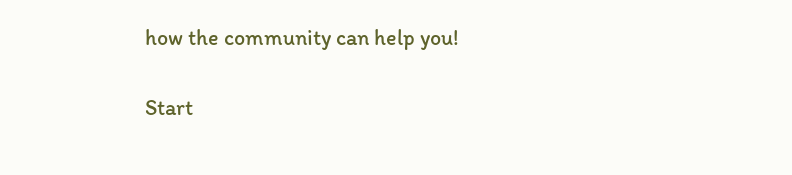how the community can help you!

Start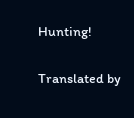Hunting!

Translated by